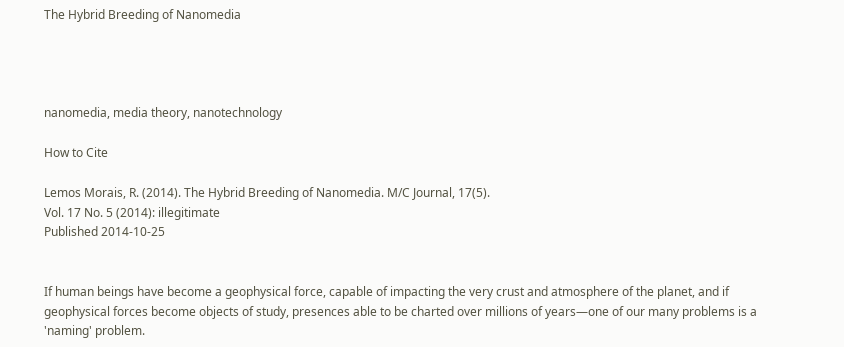The Hybrid Breeding of Nanomedia




nanomedia, media theory, nanotechnology

How to Cite

Lemos Morais, R. (2014). The Hybrid Breeding of Nanomedia. M/C Journal, 17(5).
Vol. 17 No. 5 (2014): illegitimate
Published 2014-10-25


If human beings have become a geophysical force, capable of impacting the very crust and atmosphere of the planet, and if geophysical forces become objects of study, presences able to be charted over millions of years—one of our many problems is a 'naming' problem.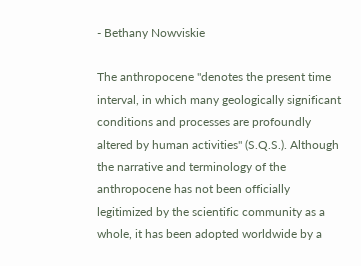- Bethany Nowviskie

The anthropocene "denotes the present time interval, in which many geologically significant conditions and processes are profoundly altered by human activities" (S.Q.S.). Although the narrative and terminology of the anthropocene has not been officially legitimized by the scientific community as a whole, it has been adopted worldwide by a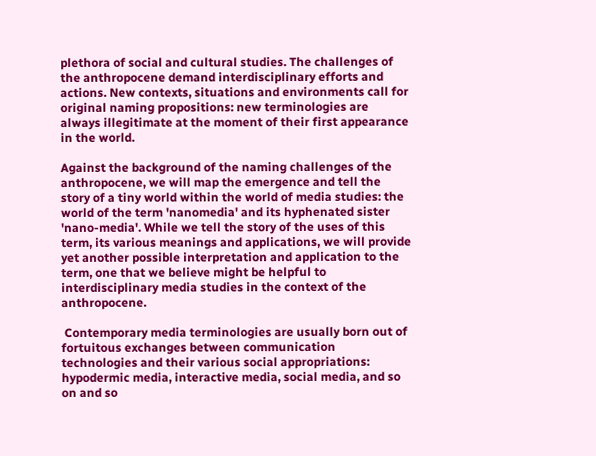plethora of social and cultural studies. The challenges of the anthropocene demand interdisciplinary efforts and actions. New contexts, situations and environments call for original naming propositions: new terminologies are always illegitimate at the moment of their first appearance in the world.

Against the background of the naming challenges of the anthropocene, we will map the emergence and tell the story of a tiny world within the world of media studies: the world of the term 'nanomedia' and its hyphenated sister 'nano-media'. While we tell the story of the uses of this term, its various meanings and applications, we will provide yet another possible interpretation and application to the term, one that we believe might be helpful to interdisciplinary media studies in the context of the anthropocene.

 Contemporary media terminologies are usually born out of fortuitous exchanges between communication technologies and their various social appropriations: hypodermic media, interactive media, social media, and so on and so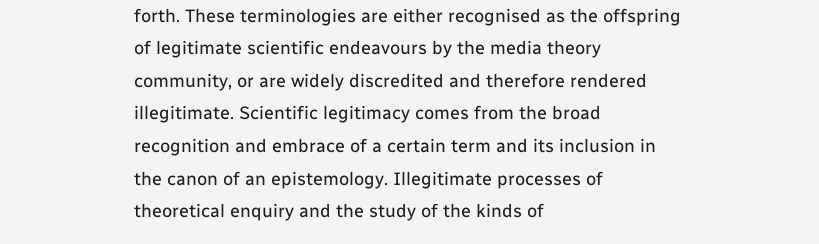forth. These terminologies are either recognised as the offspring of legitimate scientific endeavours by the media theory community, or are widely discredited and therefore rendered illegitimate. Scientific legitimacy comes from the broad recognition and embrace of a certain term and its inclusion in the canon of an epistemology. Illegitimate processes of theoretical enquiry and the study of the kinds of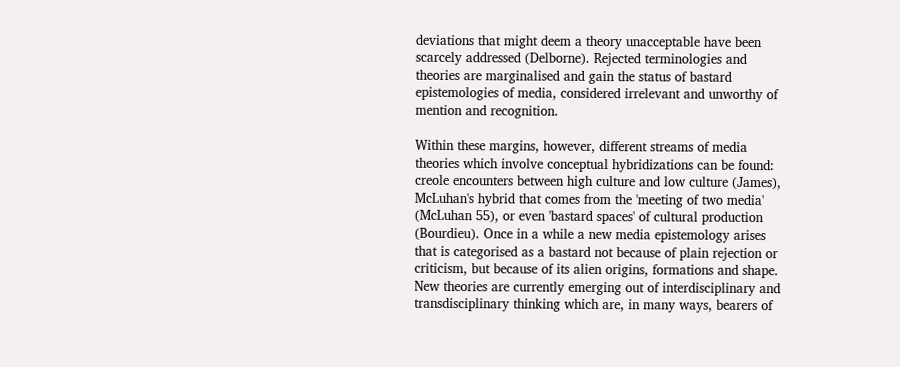deviations that might deem a theory unacceptable have been scarcely addressed (Delborne). Rejected terminologies and theories are marginalised and gain the status of bastard epistemologies of media, considered irrelevant and unworthy of mention and recognition.

Within these margins, however, different streams of media theories which involve conceptual hybridizations can be found: creole encounters between high culture and low culture (James), McLuhan's hybrid that comes from the 'meeting of two media' (McLuhan 55), or even 'bastard spaces' of cultural production (Bourdieu). Once in a while a new media epistemology arises that is categorised as a bastard not because of plain rejection or criticism, but because of its alien origins, formations and shape. New theories are currently emerging out of interdisciplinary and transdisciplinary thinking which are, in many ways, bearers of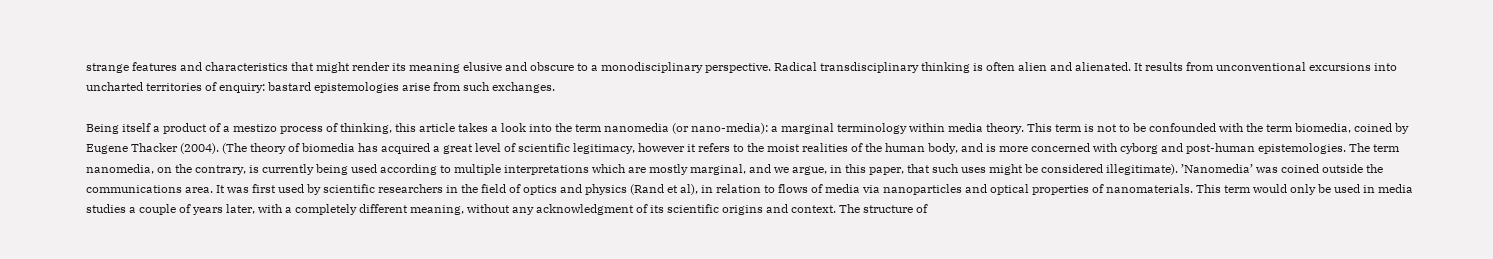strange features and characteristics that might render its meaning elusive and obscure to a monodisciplinary perspective. Radical transdisciplinary thinking is often alien and alienated. It results from unconventional excursions into uncharted territories of enquiry: bastard epistemologies arise from such exchanges.

Being itself a product of a mestizo process of thinking, this article takes a look into the term nanomedia (or nano-media): a marginal terminology within media theory. This term is not to be confounded with the term biomedia, coined by Eugene Thacker (2004). (The theory of biomedia has acquired a great level of scientific legitimacy, however it refers to the moist realities of the human body, and is more concerned with cyborg and post-human epistemologies. The term nanomedia, on the contrary, is currently being used according to multiple interpretations which are mostly marginal, and we argue, in this paper, that such uses might be considered illegitimate). ’Nanomedia’ was coined outside the communications area. It was first used by scientific researchers in the field of optics and physics (Rand et al), in relation to flows of media via nanoparticles and optical properties of nanomaterials. This term would only be used in media studies a couple of years later, with a completely different meaning, without any acknowledgment of its scientific origins and context. The structure of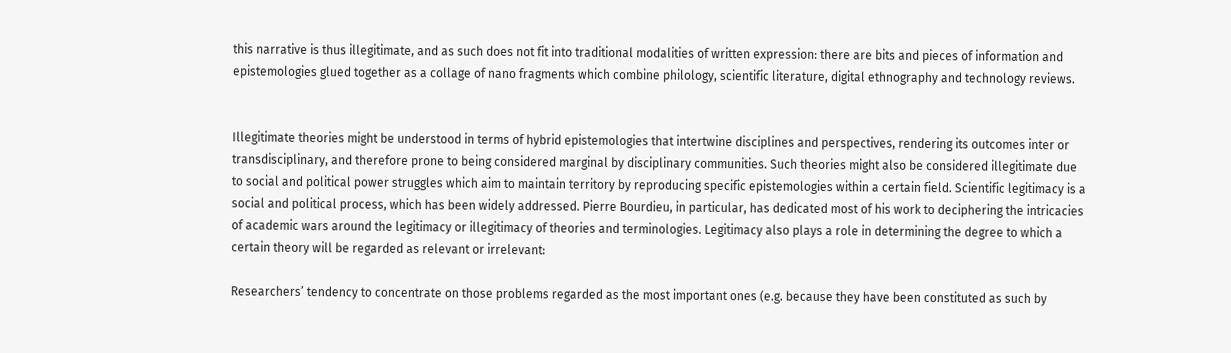this narrative is thus illegitimate, and as such does not fit into traditional modalities of written expression: there are bits and pieces of information and epistemologies glued together as a collage of nano fragments which combine philology, scientific literature, digital ethnography and technology reviews.


Illegitimate theories might be understood in terms of hybrid epistemologies that intertwine disciplines and perspectives, rendering its outcomes inter or transdisciplinary, and therefore prone to being considered marginal by disciplinary communities. Such theories might also be considered illegitimate due to social and political power struggles which aim to maintain territory by reproducing specific epistemologies within a certain field. Scientific legitimacy is a social and political process, which has been widely addressed. Pierre Bourdieu, in particular, has dedicated most of his work to deciphering the intricacies of academic wars around the legitimacy or illegitimacy of theories and terminologies. Legitimacy also plays a role in determining the degree to which a certain theory will be regarded as relevant or irrelevant:

Researchers’ tendency to concentrate on those problems regarded as the most important ones (e.g. because they have been constituted as such by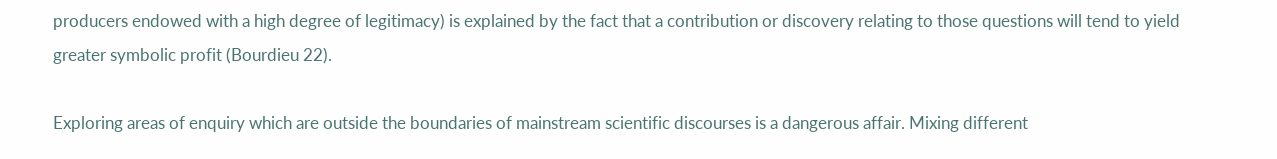producers endowed with a high degree of legitimacy) is explained by the fact that a contribution or discovery relating to those questions will tend to yield greater symbolic profit (Bourdieu 22).

Exploring areas of enquiry which are outside the boundaries of mainstream scientific discourses is a dangerous affair. Mixing different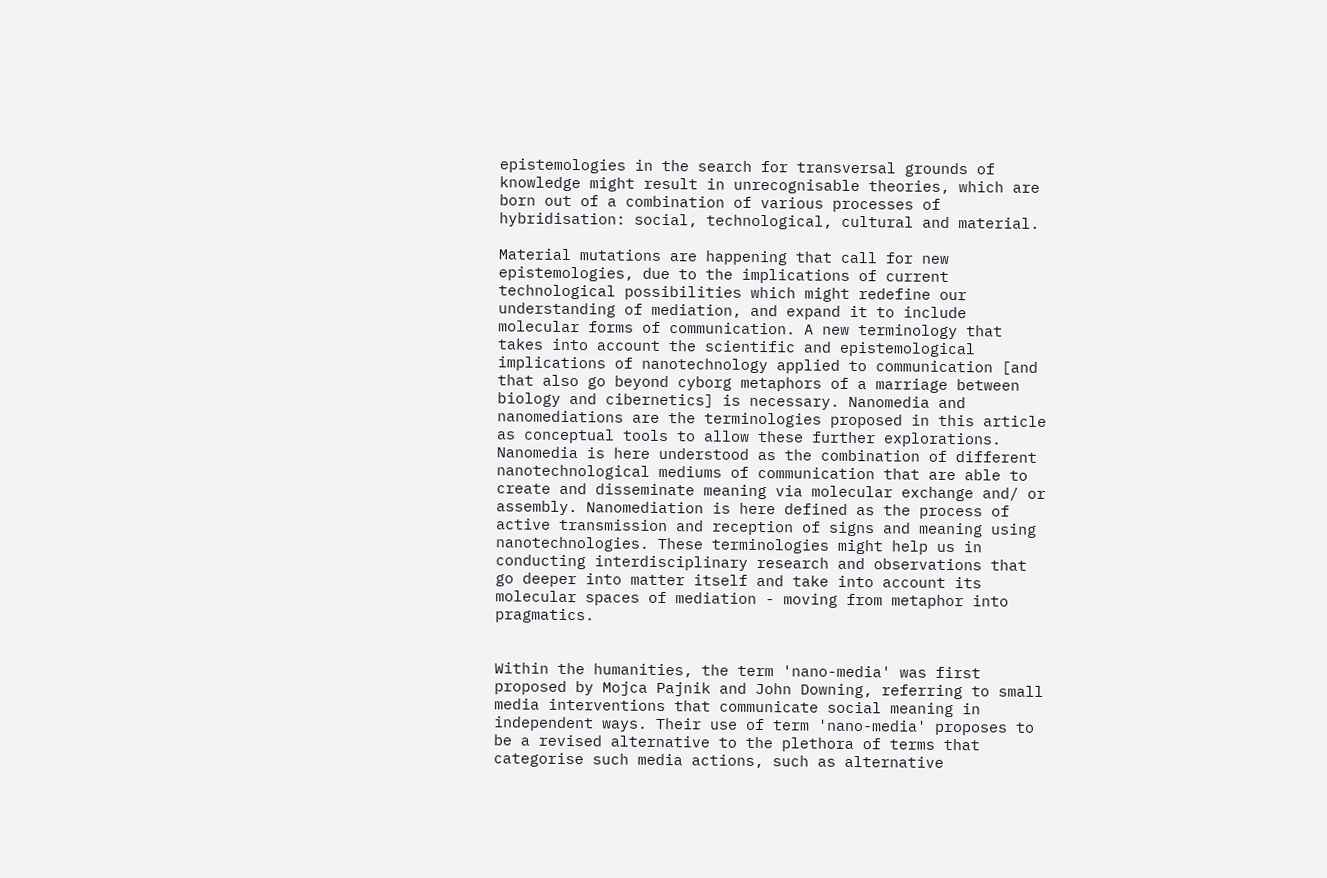epistemologies in the search for transversal grounds of knowledge might result in unrecognisable theories, which are born out of a combination of various processes of hybridisation: social, technological, cultural and material.

Material mutations are happening that call for new epistemologies, due to the implications of current technological possibilities which might redefine our understanding of mediation, and expand it to include molecular forms of communication. A new terminology that takes into account the scientific and epistemological implications of nanotechnology applied to communication [and that also go beyond cyborg metaphors of a marriage between biology and cibernetics] is necessary. Nanomedia and nanomediations are the terminologies proposed in this article as conceptual tools to allow these further explorations. Nanomedia is here understood as the combination of different nanotechnological mediums of communication that are able to create and disseminate meaning via molecular exchange and/ or assembly. Nanomediation is here defined as the process of active transmission and reception of signs and meaning using nanotechnologies. These terminologies might help us in conducting interdisciplinary research and observations that go deeper into matter itself and take into account its molecular spaces of mediation - moving from metaphor into pragmatics.


Within the humanities, the term 'nano-media' was first proposed by Mojca Pajnik and John Downing, referring to small media interventions that communicate social meaning in independent ways. Their use of term 'nano-media' proposes to be a revised alternative to the plethora of terms that categorise such media actions, such as alternative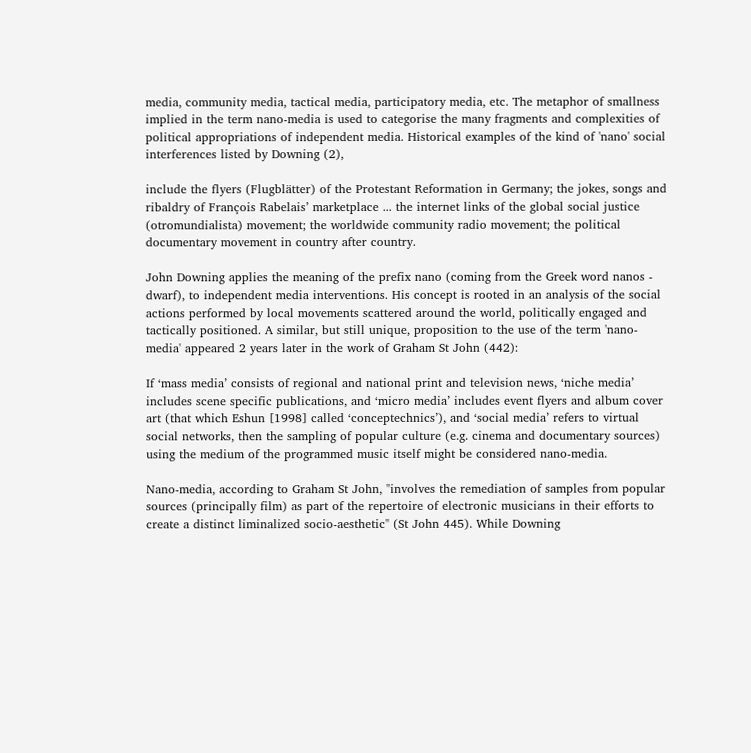media, community media, tactical media, participatory media, etc. The metaphor of smallness implied in the term nano-media is used to categorise the many fragments and complexities of political appropriations of independent media. Historical examples of the kind of 'nano' social interferences listed by Downing (2),

include the flyers (Flugblätter) of the Protestant Reformation in Germany; the jokes, songs and ribaldry of François Rabelais’ marketplace ... the internet links of the global social justice (otromundialista) movement; the worldwide community radio movement; the political documentary movement in country after country.

John Downing applies the meaning of the prefix nano (coming from the Greek word nanos - dwarf), to independent media interventions. His concept is rooted in an analysis of the social actions performed by local movements scattered around the world, politically engaged and tactically positioned. A similar, but still unique, proposition to the use of the term 'nano-media' appeared 2 years later in the work of Graham St John (442):

If ‘mass media’ consists of regional and national print and television news, ‘niche media’ includes scene specific publications, and ‘micro media’ includes event flyers and album cover art (that which Eshun [1998] called ‘conceptechnics’), and ‘social media’ refers to virtual social networks, then the sampling of popular culture (e.g. cinema and documentary sources) using the medium of the programmed music itself might be considered nano-media.

Nano-media, according to Graham St John, "involves the remediation of samples from popular sources (principally film) as part of the repertoire of electronic musicians in their efforts to create a distinct liminalized socio-aesthetic" (St John 445). While Downing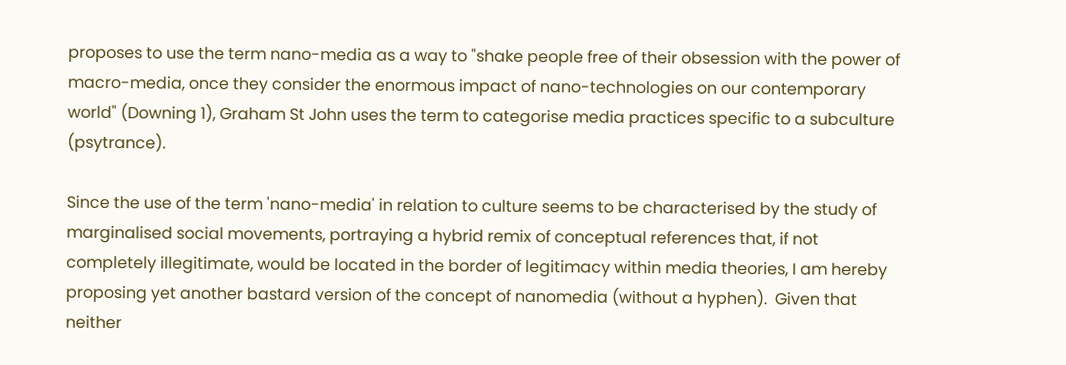proposes to use the term nano-media as a way to "shake people free of their obsession with the power of macro-media, once they consider the enormous impact of nano-technologies on our contemporary world" (Downing 1), Graham St John uses the term to categorise media practices specific to a subculture (psytrance).

Since the use of the term 'nano-media' in relation to culture seems to be characterised by the study of marginalised social movements, portraying a hybrid remix of conceptual references that, if not completely illegitimate, would be located in the border of legitimacy within media theories, I am hereby proposing yet another bastard version of the concept of nanomedia (without a hyphen).  Given that neither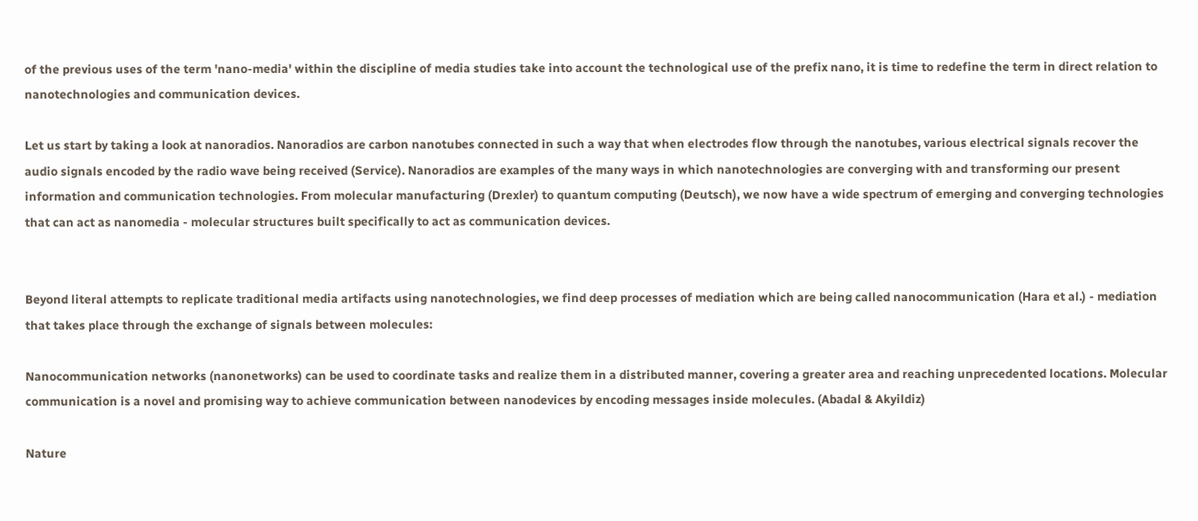of the previous uses of the term 'nano-media' within the discipline of media studies take into account the technological use of the prefix nano, it is time to redefine the term in direct relation to nanotechnologies and communication devices.

Let us start by taking a look at nanoradios. Nanoradios are carbon nanotubes connected in such a way that when electrodes flow through the nanotubes, various electrical signals recover the audio signals encoded by the radio wave being received (Service). Nanoradios are examples of the many ways in which nanotechnologies are converging with and transforming our present information and communication technologies. From molecular manufacturing (Drexler) to quantum computing (Deutsch), we now have a wide spectrum of emerging and converging technologies that can act as nanomedia - molecular structures built specifically to act as communication devices.


Beyond literal attempts to replicate traditional media artifacts using nanotechnologies, we find deep processes of mediation which are being called nanocommunication (Hara et al.) - mediation that takes place through the exchange of signals between molecules:

Nanocommunication networks (nanonetworks) can be used to coordinate tasks and realize them in a distributed manner, covering a greater area and reaching unprecedented locations. Molecular communication is a novel and promising way to achieve communication between nanodevices by encoding messages inside molecules. (Abadal & Akyildiz)

Nature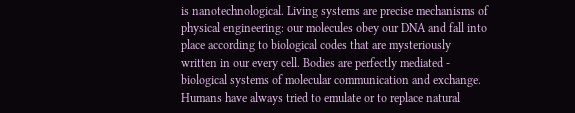is nanotechnological. Living systems are precise mechanisms of physical engineering: our molecules obey our DNA and fall into place according to biological codes that are mysteriously written in our every cell. Bodies are perfectly mediated - biological systems of molecular communication and exchange. Humans have always tried to emulate or to replace natural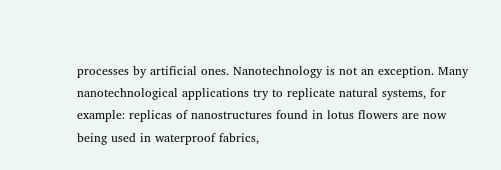processes by artificial ones. Nanotechnology is not an exception. Many nanotechnological applications try to replicate natural systems, for example: replicas of nanostructures found in lotus flowers are now being used in waterproof fabrics,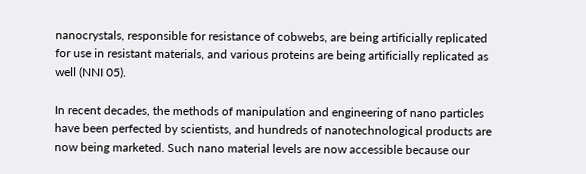nanocrystals, responsible for resistance of cobwebs, are being artificially replicated for use in resistant materials, and various proteins are being artificially replicated as well (NNI 05).

In recent decades, the methods of manipulation and engineering of nano particles have been perfected by scientists, and hundreds of nanotechnological products are now being marketed. Such nano material levels are now accessible because our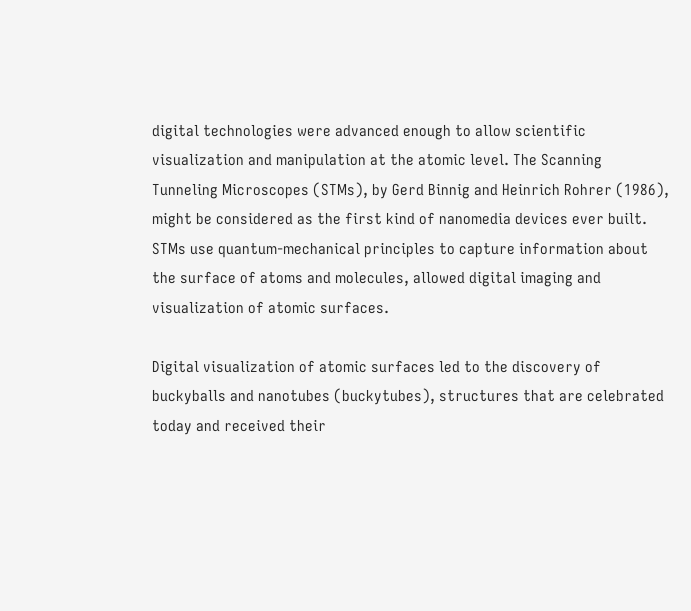digital technologies were advanced enough to allow scientific visualization and manipulation at the atomic level. The Scanning Tunneling Microscopes (STMs), by Gerd Binnig and Heinrich Rohrer (1986), might be considered as the first kind of nanomedia devices ever built. STMs use quantum-mechanical principles to capture information about the surface of atoms and molecules, allowed digital imaging and visualization of atomic surfaces.

Digital visualization of atomic surfaces led to the discovery of buckyballs and nanotubes (buckytubes), structures that are celebrated today and received their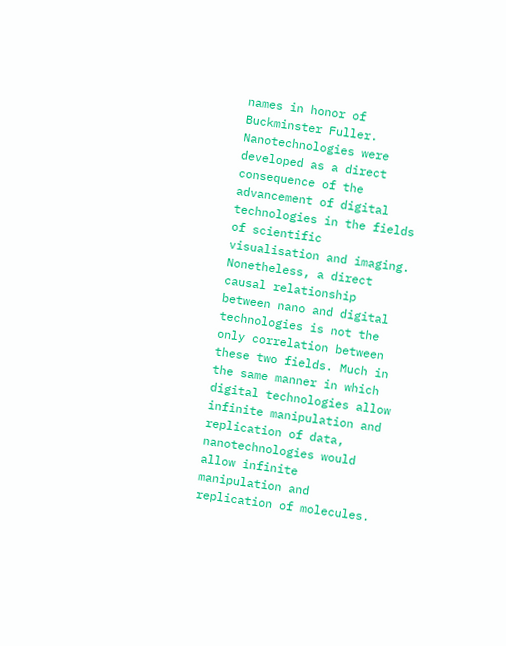names in honor of Buckminster Fuller. Nanotechnologies were developed as a direct consequence of the advancement of digital technologies in the fields of scientific visualisation and imaging.  Nonetheless, a direct causal relationship between nano and digital technologies is not the only correlation between these two fields. Much in the same manner in which digital technologies allow infinite manipulation and replication of data, nanotechnologies would allow infinite manipulation and replication of molecules.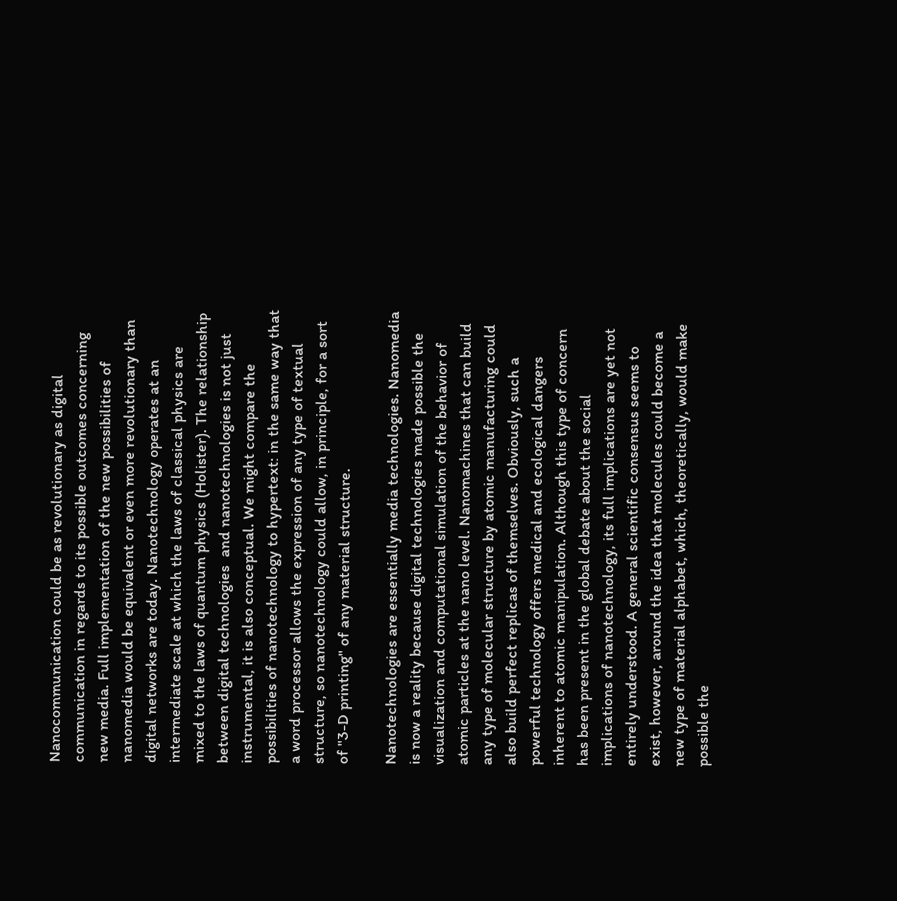Nanocommunication could be as revolutionary as digital communication in regards to its possible outcomes concerning new media. Full implementation of the new possibilities of nanomedia would be equivalent or even more revolutionary than digital networks are today. Nanotechnology operates at an intermediate scale at which the laws of classical physics are mixed to the laws of quantum physics (Holister). The relationship between digital technologies  and nanotechnologies is not just instrumental, it is also conceptual. We might compare the possibilities of nanotechnology to hypertext: in the same way that a word processor allows the expression of any type of textual structure, so nanotechnology could allow, in principle, for a sort of "3-D printing" of any material structure.

Nanotechnologies are essentially media technologies. Nanomedia is now a reality because digital technologies made possible the visualization and computational simulation of the behavior of atomic particles at the nano level. Nanomachines that can build any type of molecular structure by atomic manufacturing could also build perfect replicas of themselves. Obviously, such a powerful technology offers medical and ecological dangers inherent to atomic manipulation. Although this type of concern has been present in the global debate about the social implications of nanotechnology, its full implications are yet not entirely understood. A general scientific consensus seems to exist, however, around the idea that molecules could become a new type of material alphabet, which, theoretically, would make possible the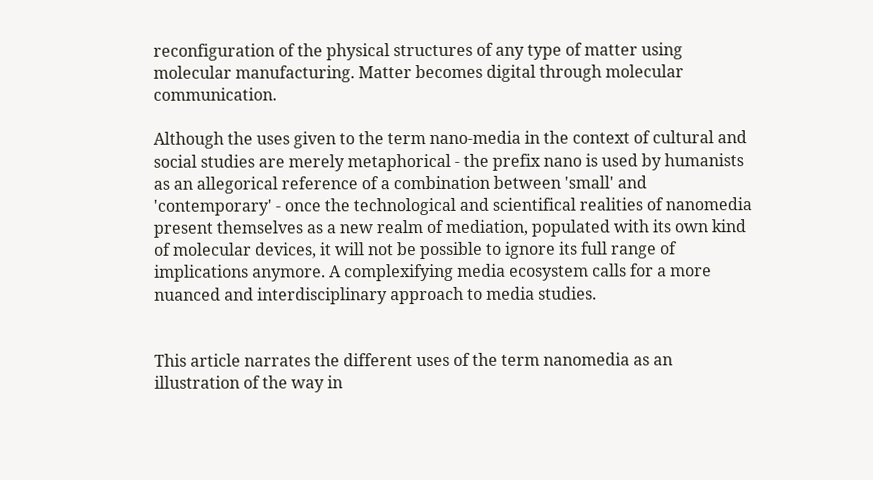reconfiguration of the physical structures of any type of matter using molecular manufacturing. Matter becomes digital through molecular communication.

Although the uses given to the term nano-media in the context of cultural and social studies are merely metaphorical - the prefix nano is used by humanists as an allegorical reference of a combination between 'small' and 'contemporary' - once the technological and scientifical realities of nanomedia present themselves as a new realm of mediation, populated with its own kind of molecular devices, it will not be possible to ignore its full range of implications anymore. A complexifying media ecosystem calls for a more nuanced and interdisciplinary approach to media studies.


This article narrates the different uses of the term nanomedia as an illustration of the way in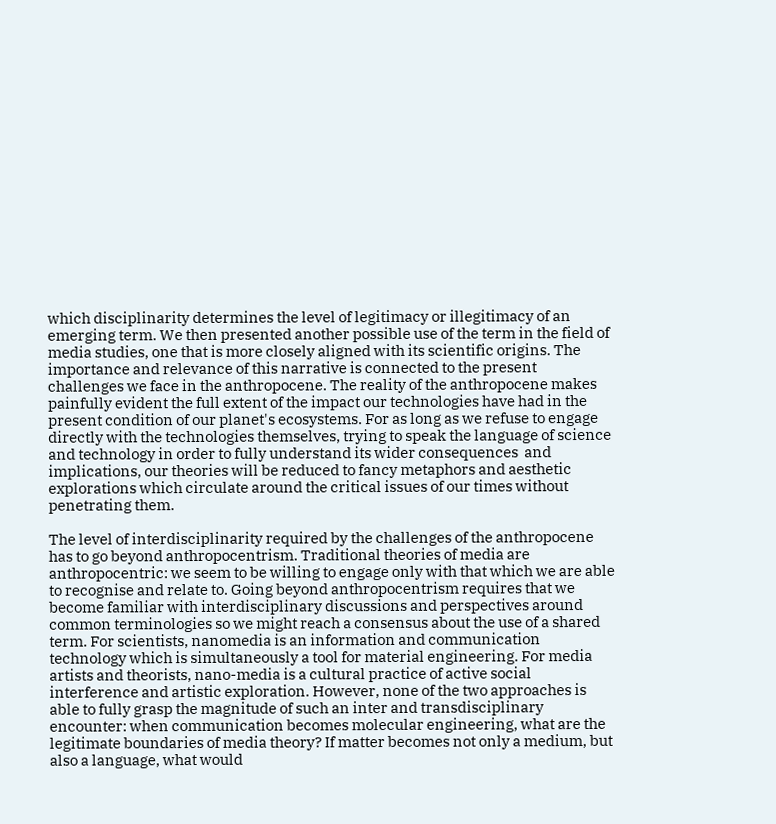which disciplinarity determines the level of legitimacy or illegitimacy of an emerging term. We then presented another possible use of the term in the field of media studies, one that is more closely aligned with its scientific origins. The importance and relevance of this narrative is connected to the present challenges we face in the anthropocene. The reality of the anthropocene makes painfully evident the full extent of the impact our technologies have had in the present condition of our planet's ecosystems. For as long as we refuse to engage directly with the technologies themselves, trying to speak the language of science and technology in order to fully understand its wider consequences  and implications, our theories will be reduced to fancy metaphors and aesthetic explorations which circulate around the critical issues of our times without penetrating them.

The level of interdisciplinarity required by the challenges of the anthropocene has to go beyond anthropocentrism. Traditional theories of media are anthropocentric: we seem to be willing to engage only with that which we are able to recognise and relate to. Going beyond anthropocentrism requires that we become familiar with interdisciplinary discussions and perspectives around common terminologies so we might reach a consensus about the use of a shared term. For scientists, nanomedia is an information and communication technology which is simultaneously a tool for material engineering. For media artists and theorists, nano-media is a cultural practice of active social interference and artistic exploration. However, none of the two approaches is able to fully grasp the magnitude of such an inter and transdisciplinary encounter: when communication becomes molecular engineering, what are the legitimate boundaries of media theory? If matter becomes not only a medium, but also a language, what would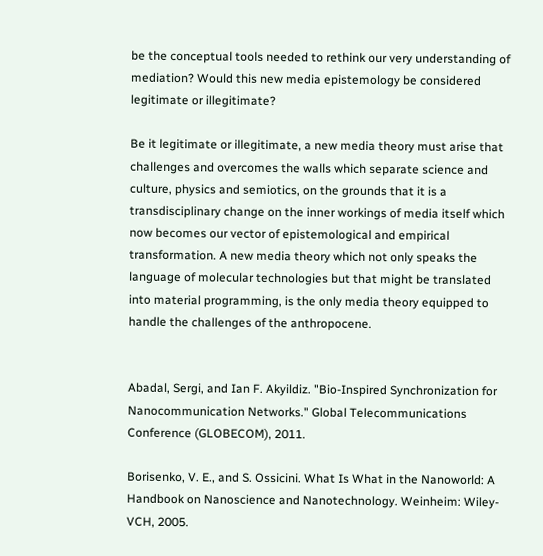be the conceptual tools needed to rethink our very understanding of mediation? Would this new media epistemology be considered legitimate or illegitimate?

Be it legitimate or illegitimate, a new media theory must arise that challenges and overcomes the walls which separate science and culture, physics and semiotics, on the grounds that it is a transdisciplinary change on the inner workings of media itself which now becomes our vector of epistemological and empirical transformation. A new media theory which not only speaks the language of molecular technologies but that might be translated into material programming, is the only media theory equipped to handle the challenges of the anthropocene.


Abadal, Sergi, and Ian F. Akyildiz. "Bio-Inspired Synchronization for Nanocommunication Networks." Global Telecommunications Conference (GLOBECOM), 2011.

Borisenko, V. E., and S. Ossicini. What Is What in the Nanoworld: A Handbook on Nanoscience and Nanotechnology. Weinheim: Wiley-VCH, 2005.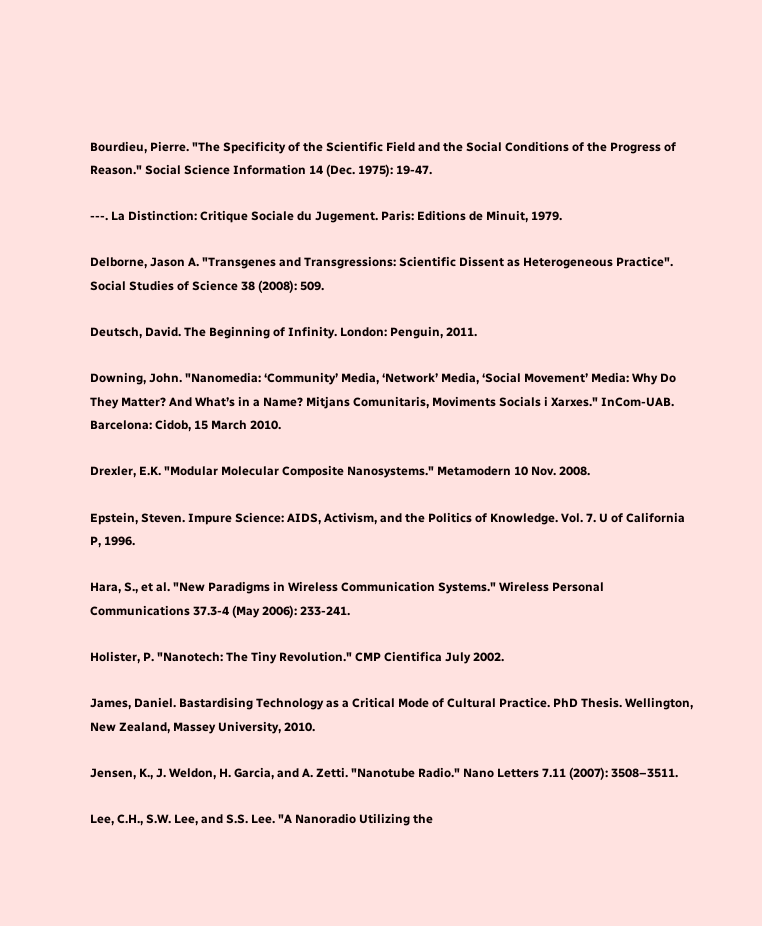Bourdieu, Pierre. "The Specificity of the Scientific Field and the Social Conditions of the Progress of Reason." Social Science Information 14 (Dec. 1975): 19-47.

---. La Distinction: Critique Sociale du Jugement. Paris: Editions de Minuit, 1979.

Delborne, Jason A. "Transgenes and Transgressions: Scientific Dissent as Heterogeneous Practice". Social Studies of Science 38 (2008): 509.

Deutsch, David. The Beginning of Infinity. London: Penguin, 2011.

Downing, John. "Nanomedia: ‘Community’ Media, ‘Network’ Media, ‘Social Movement’ Media: Why Do They Matter? And What’s in a Name? Mitjans Comunitaris, Moviments Socials i Xarxes." InCom-UAB. Barcelona: Cidob, 15 March 2010.

Drexler, E.K. "Modular Molecular Composite Nanosystems." Metamodern 10 Nov. 2008.

Epstein, Steven. Impure Science: AIDS, Activism, and the Politics of Knowledge. Vol. 7. U of California P, 1996.

Hara, S., et al. "New Paradigms in Wireless Communication Systems." Wireless Personal Communications 37.3-4 (May 2006): 233-241.

Holister, P. "Nanotech: The Tiny Revolution." CMP Cientifica July 2002.

James, Daniel. Bastardising Technology as a Critical Mode of Cultural Practice. PhD Thesis. Wellington, New Zealand, Massey University, 2010.

Jensen, K., J. Weldon, H. Garcia, and A. Zetti. "Nanotube Radio." Nano Letters 7.11 (2007): 3508–3511.

Lee, C.H., S.W. Lee, and S.S. Lee. "A Nanoradio Utilizing the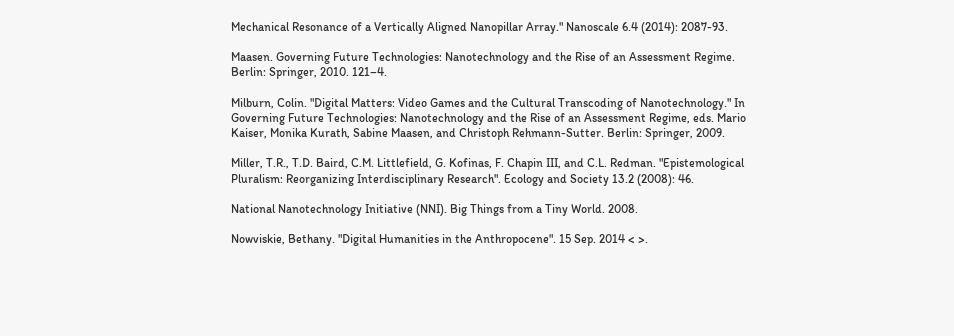Mechanical Resonance of a Vertically Aligned Nanopillar Array." Nanoscale 6.4 (2014): 2087-93.

Maasen. Governing Future Technologies: Nanotechnology and the Rise of an Assessment Regime. Berlin: Springer, 2010. 121–4.

Milburn, Colin. "Digital Matters: Video Games and the Cultural Transcoding of Nanotechnology." In Governing Future Technologies: Nanotechnology and the Rise of an Assessment Regime, eds. Mario Kaiser, Monika Kurath, Sabine Maasen, and Christoph Rehmann-Sutter. Berlin: Springer, 2009.

Miller, T.R., T.D. Baird, C.M. Littlefield, G. Kofinas, F. Chapin III, and C.L. Redman. "Epistemological Pluralism: Reorganizing Interdisciplinary Research". Ecology and Society 13.2 (2008): 46.

National Nanotechnology Initiative (NNI). Big Things from a Tiny World. 2008.

Nowviskie, Bethany. "Digital Humanities in the Anthropocene". 15 Sep. 2014 < >.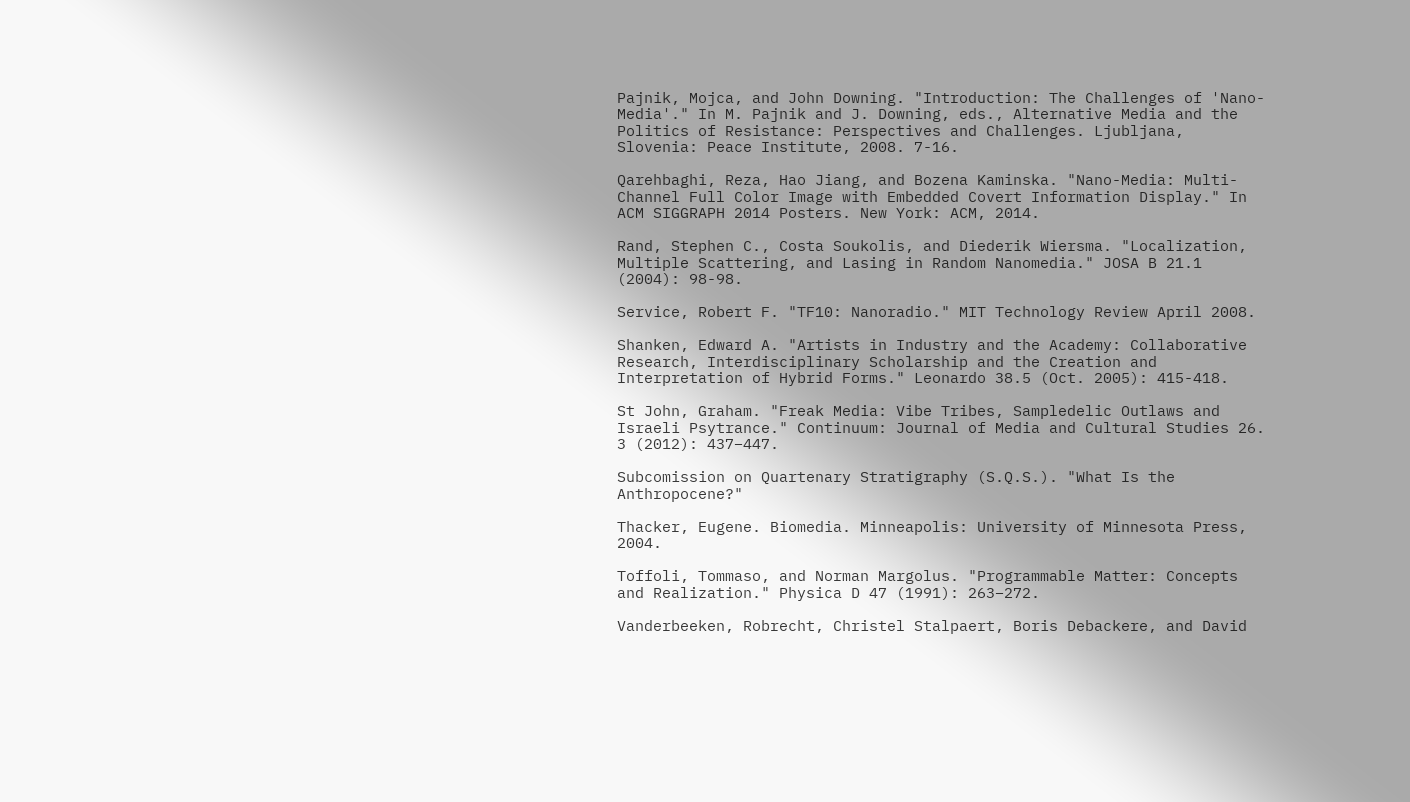Pajnik, Mojca, and John Downing. "Introduction: The Challenges of 'Nano-Media'." In M. Pajnik and J. Downing, eds., Alternative Media and the Politics of Resistance: Perspectives and Challenges. Ljubljana, Slovenia: Peace Institute, 2008. 7-16.

Qarehbaghi, Reza, Hao Jiang, and Bozena Kaminska. "Nano-Media: Multi-Channel Full Color Image with Embedded Covert Information Display." In ACM SIGGRAPH 2014 Posters. New York: ACM, 2014.

Rand, Stephen C., Costa Soukolis, and Diederik Wiersma. "Localization, Multiple Scattering, and Lasing in Random Nanomedia." JOSA B 21.1 (2004): 98-98.

Service, Robert F. "TF10: Nanoradio." MIT Technology Review April 2008.

Shanken, Edward A. "Artists in Industry and the Academy: Collaborative Research, Interdisciplinary Scholarship and the Creation and Interpretation of Hybrid Forms." Leonardo 38.5 (Oct. 2005): 415-418.

St John, Graham. "Freak Media: Vibe Tribes, Sampledelic Outlaws and Israeli Psytrance." Continuum: Journal of Media and Cultural Studies 26. 3 (2012): 437–447.

Subcomission on Quartenary Stratigraphy (S.Q.S.). "What Is the Anthropocene?"

Thacker, Eugene. Biomedia. Minneapolis: University of Minnesota Press, 2004.

Toffoli, Tommaso, and Norman Margolus. "Programmable Matter: Concepts and Realization." Physica D 47 (1991): 263–272.

Vanderbeeken, Robrecht, Christel Stalpaert, Boris Debackere, and David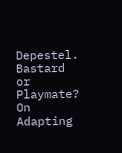Depestel. Bastard or Playmate? On Adapting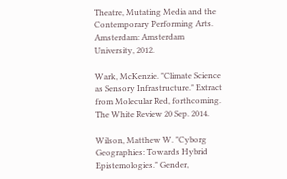Theatre, Mutating Media and the Contemporary Performing Arts. Amsterdam: Amsterdam University, 2012.

Wark, McKenzie. "Climate Science as Sensory Infrastructure." Extract from Molecular Red, forthcoming. The White Review 20 Sep. 2014.

Wilson, Matthew W. "Cyborg Geographies: Towards Hybrid Epistemologies." Gender,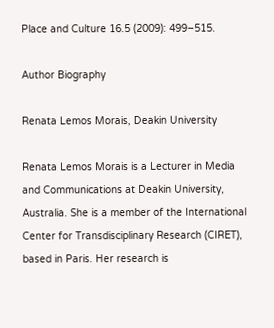Place and Culture 16.5 (2009): 499–515.

Author Biography

Renata Lemos Morais, Deakin University

Renata Lemos Morais is a Lecturer in Media and Communications at Deakin University, Australia. She is a member of the International Center for Transdisciplinary Research (CIRET), based in Paris. Her research is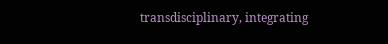transdisciplinary, integrating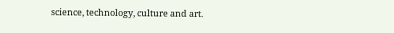science, technology, culture and art.